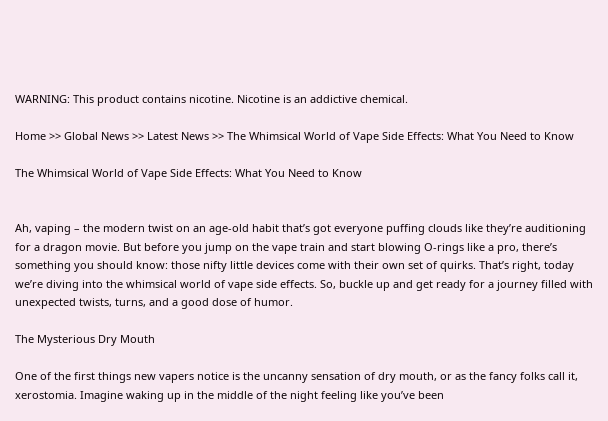WARNING: This product contains nicotine. Nicotine is an addictive chemical.

Home >> Global News >> Latest News >> The Whimsical World of Vape Side Effects: What You Need to Know

The Whimsical World of Vape Side Effects: What You Need to Know


Ah, vaping – the modern twist on an age-old habit that’s got everyone puffing clouds like they’re auditioning for a dragon movie. But before you jump on the vape train and start blowing O-rings like a pro, there’s something you should know: those nifty little devices come with their own set of quirks. That’s right, today we’re diving into the whimsical world of vape side effects. So, buckle up and get ready for a journey filled with unexpected twists, turns, and a good dose of humor.

The Mysterious Dry Mouth

One of the first things new vapers notice is the uncanny sensation of dry mouth, or as the fancy folks call it, xerostomia. Imagine waking up in the middle of the night feeling like you’ve been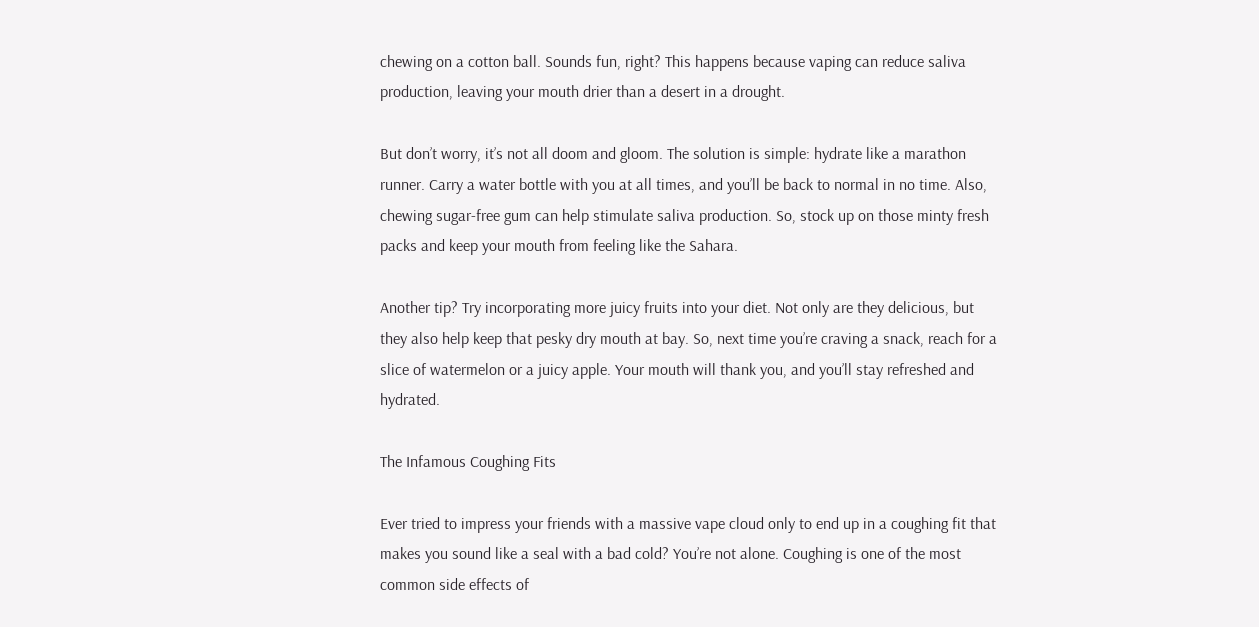chewing on a cotton ball. Sounds fun, right? This happens because vaping can reduce saliva production, leaving your mouth drier than a desert in a drought.

But don’t worry, it’s not all doom and gloom. The solution is simple: hydrate like a marathon runner. Carry a water bottle with you at all times, and you’ll be back to normal in no time. Also, chewing sugar-free gum can help stimulate saliva production. So, stock up on those minty fresh packs and keep your mouth from feeling like the Sahara.

Another tip? Try incorporating more juicy fruits into your diet. Not only are they delicious, but they also help keep that pesky dry mouth at bay. So, next time you’re craving a snack, reach for a slice of watermelon or a juicy apple. Your mouth will thank you, and you’ll stay refreshed and hydrated.

The Infamous Coughing Fits

Ever tried to impress your friends with a massive vape cloud only to end up in a coughing fit that makes you sound like a seal with a bad cold? You’re not alone. Coughing is one of the most common side effects of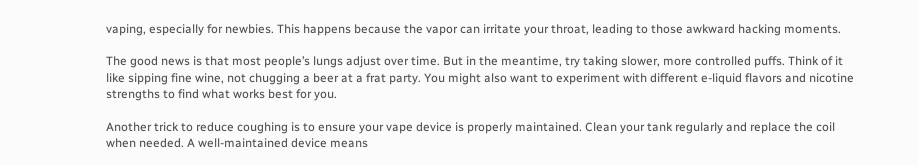vaping, especially for newbies. This happens because the vapor can irritate your throat, leading to those awkward hacking moments.

The good news is that most people’s lungs adjust over time. But in the meantime, try taking slower, more controlled puffs. Think of it like sipping fine wine, not chugging a beer at a frat party. You might also want to experiment with different e-liquid flavors and nicotine strengths to find what works best for you.

Another trick to reduce coughing is to ensure your vape device is properly maintained. Clean your tank regularly and replace the coil when needed. A well-maintained device means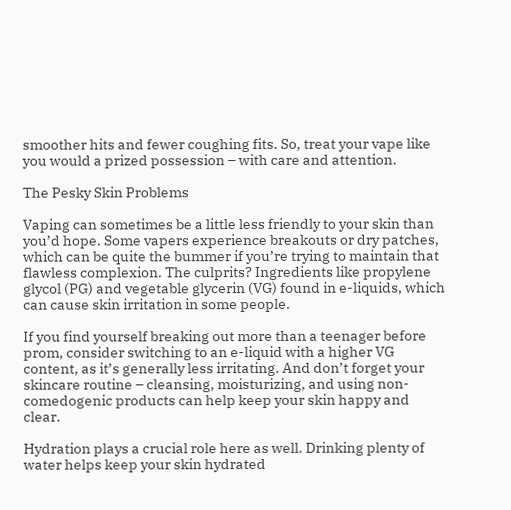smoother hits and fewer coughing fits. So, treat your vape like you would a prized possession – with care and attention.

The Pesky Skin Problems

Vaping can sometimes be a little less friendly to your skin than you’d hope. Some vapers experience breakouts or dry patches, which can be quite the bummer if you’re trying to maintain that flawless complexion. The culprits? Ingredients like propylene glycol (PG) and vegetable glycerin (VG) found in e-liquids, which can cause skin irritation in some people.

If you find yourself breaking out more than a teenager before prom, consider switching to an e-liquid with a higher VG content, as it’s generally less irritating. And don’t forget your skincare routine – cleansing, moisturizing, and using non-comedogenic products can help keep your skin happy and clear.

Hydration plays a crucial role here as well. Drinking plenty of water helps keep your skin hydrated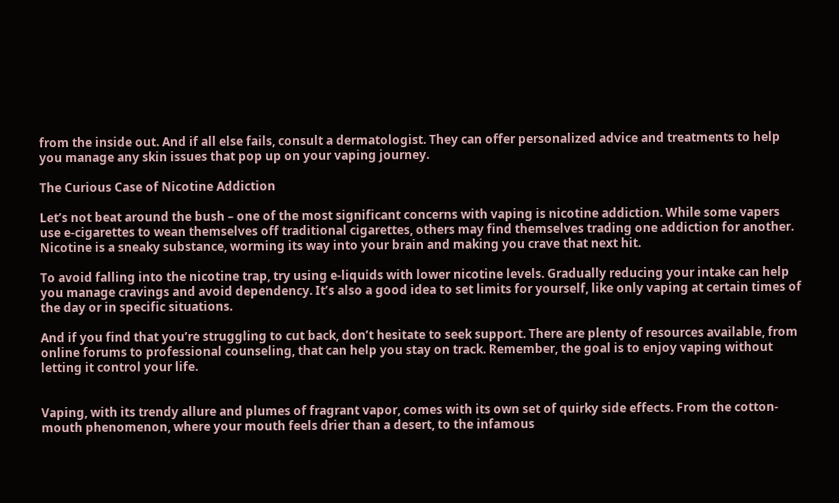from the inside out. And if all else fails, consult a dermatologist. They can offer personalized advice and treatments to help you manage any skin issues that pop up on your vaping journey.

The Curious Case of Nicotine Addiction

Let’s not beat around the bush – one of the most significant concerns with vaping is nicotine addiction. While some vapers use e-cigarettes to wean themselves off traditional cigarettes, others may find themselves trading one addiction for another. Nicotine is a sneaky substance, worming its way into your brain and making you crave that next hit.

To avoid falling into the nicotine trap, try using e-liquids with lower nicotine levels. Gradually reducing your intake can help you manage cravings and avoid dependency. It’s also a good idea to set limits for yourself, like only vaping at certain times of the day or in specific situations.

And if you find that you’re struggling to cut back, don’t hesitate to seek support. There are plenty of resources available, from online forums to professional counseling, that can help you stay on track. Remember, the goal is to enjoy vaping without letting it control your life.


Vaping, with its trendy allure and plumes of fragrant vapor, comes with its own set of quirky side effects. From the cotton-mouth phenomenon, where your mouth feels drier than a desert, to the infamous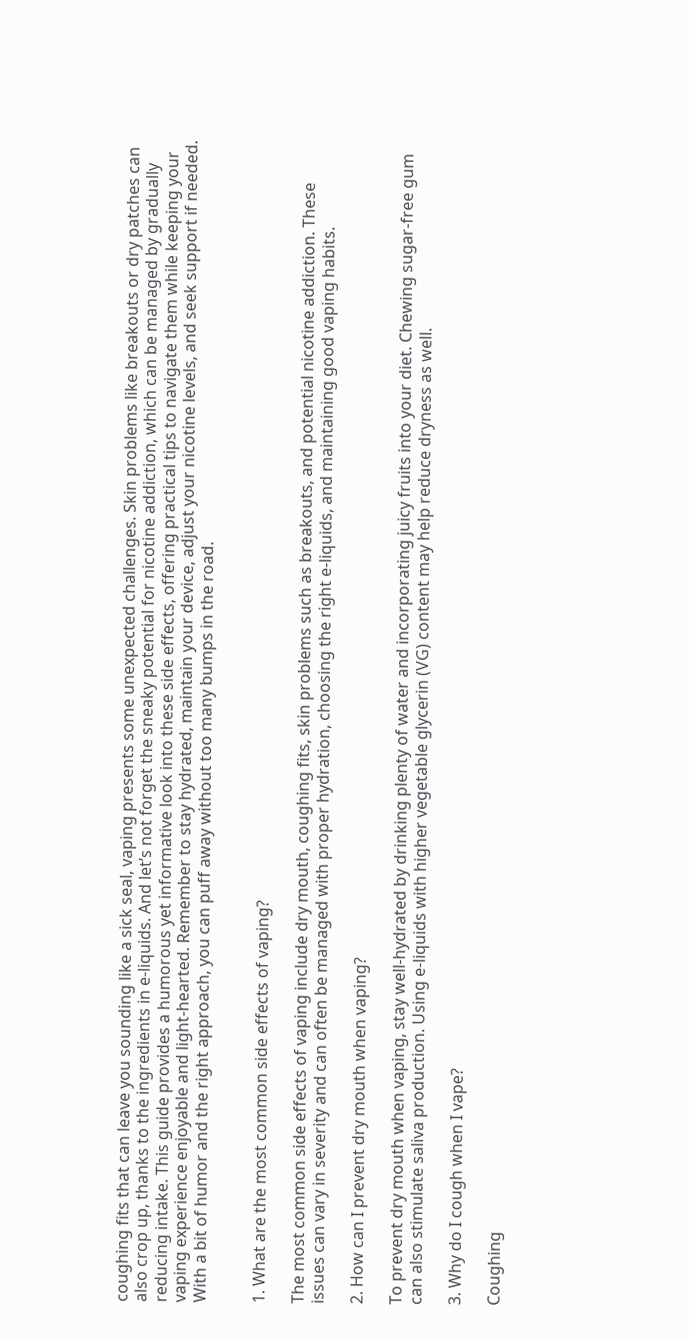coughing fits that can leave you sounding like a sick seal, vaping presents some unexpected challenges. Skin problems like breakouts or dry patches can also crop up, thanks to the ingredients in e-liquids. And let’s not forget the sneaky potential for nicotine addiction, which can be managed by gradually reducing intake. This guide provides a humorous yet informative look into these side effects, offering practical tips to navigate them while keeping your vaping experience enjoyable and light-hearted. Remember to stay hydrated, maintain your device, adjust your nicotine levels, and seek support if needed. With a bit of humor and the right approach, you can puff away without too many bumps in the road.


1. What are the most common side effects of vaping?

The most common side effects of vaping include dry mouth, coughing fits, skin problems such as breakouts, and potential nicotine addiction. These issues can vary in severity and can often be managed with proper hydration, choosing the right e-liquids, and maintaining good vaping habits.

2. How can I prevent dry mouth when vaping?

To prevent dry mouth when vaping, stay well-hydrated by drinking plenty of water and incorporating juicy fruits into your diet. Chewing sugar-free gum can also stimulate saliva production. Using e-liquids with higher vegetable glycerin (VG) content may help reduce dryness as well.

3. Why do I cough when I vape?

Coughing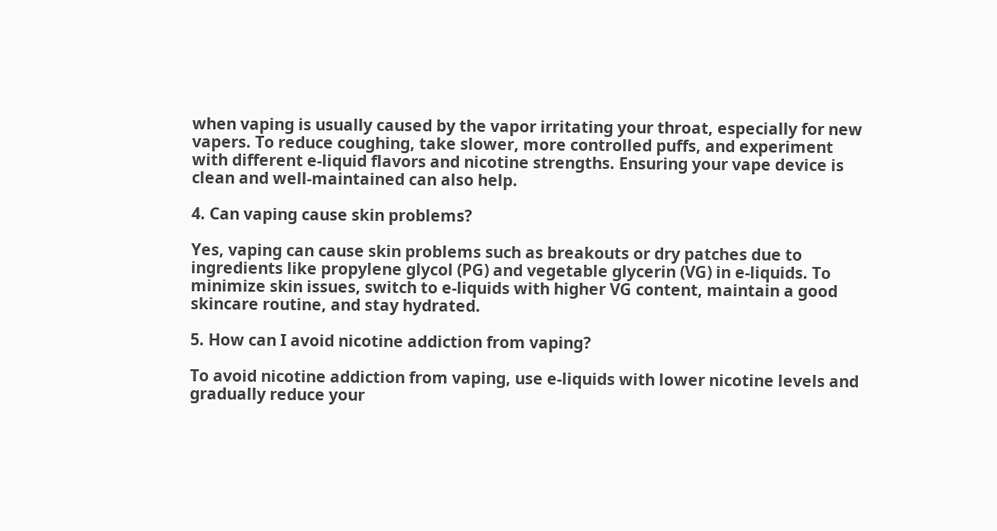when vaping is usually caused by the vapor irritating your throat, especially for new vapers. To reduce coughing, take slower, more controlled puffs, and experiment with different e-liquid flavors and nicotine strengths. Ensuring your vape device is clean and well-maintained can also help.

4. Can vaping cause skin problems?

Yes, vaping can cause skin problems such as breakouts or dry patches due to ingredients like propylene glycol (PG) and vegetable glycerin (VG) in e-liquids. To minimize skin issues, switch to e-liquids with higher VG content, maintain a good skincare routine, and stay hydrated.

5. How can I avoid nicotine addiction from vaping?

To avoid nicotine addiction from vaping, use e-liquids with lower nicotine levels and gradually reduce your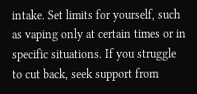intake. Set limits for yourself, such as vaping only at certain times or in specific situations. If you struggle to cut back, seek support from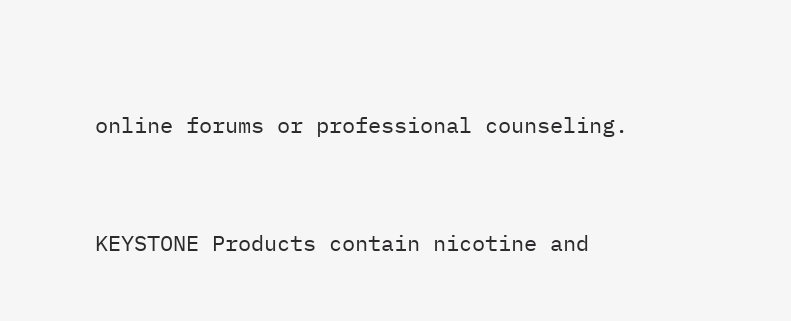online forums or professional counseling.


KEYSTONE Products contain nicotine and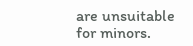are unsuitable for minors.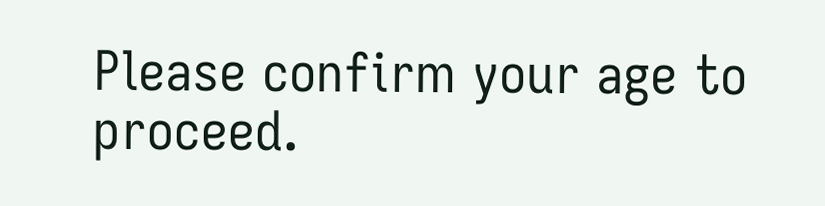Please confirm your age to proceed.